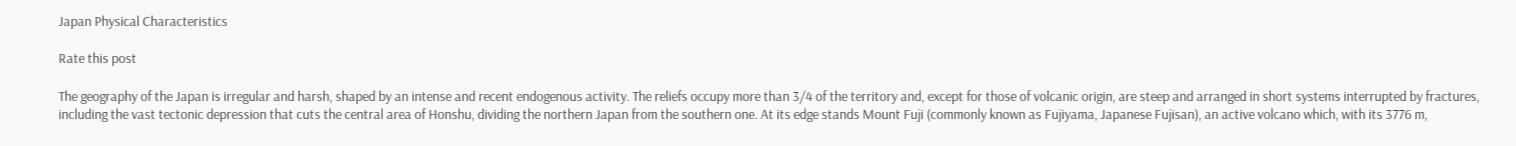Japan Physical Characteristics

Rate this post

The geography of the Japan is irregular and harsh, shaped by an intense and recent endogenous activity. The reliefs occupy more than 3/4 of the territory and, except for those of volcanic origin, are steep and arranged in short systems interrupted by fractures, including the vast tectonic depression that cuts the central area of Honshu, dividing the northern Japan from the southern one. At its edge stands Mount Fuji (commonly known as Fujiyama, Japanese Fujisan), an active volcano which, with its 3776 m,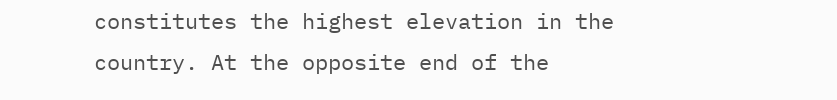constitutes the highest elevation in the country. At the opposite end of the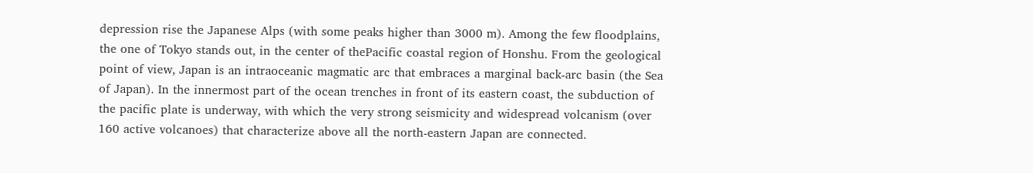depression rise the Japanese Alps (with some peaks higher than 3000 m). Among the few floodplains, the one of Tokyo stands out, in the center of thePacific coastal region of Honshu. From the geological point of view, Japan is an intraoceanic magmatic arc that embraces a marginal back-arc basin (the Sea of Japan). In the innermost part of the ocean trenches in front of its eastern coast, the subduction of the pacific plate is underway, with which the very strong seismicity and widespread volcanism (over 160 active volcanoes) that characterize above all the north-eastern Japan are connected.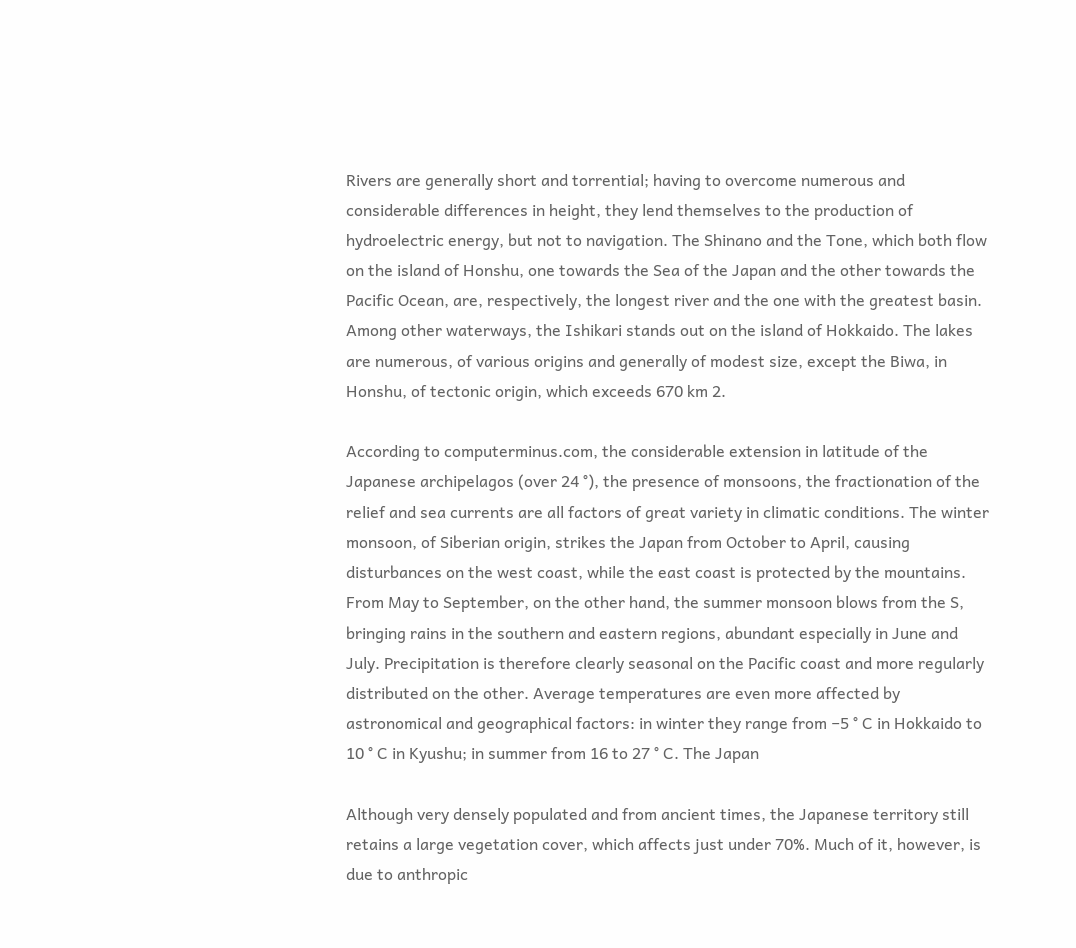Rivers are generally short and torrential; having to overcome numerous and considerable differences in height, they lend themselves to the production of hydroelectric energy, but not to navigation. The Shinano and the Tone, which both flow on the island of Honshu, one towards the Sea of the Japan and the other towards the Pacific Ocean, are, respectively, the longest river and the one with the greatest basin. Among other waterways, the Ishikari stands out on the island of Hokkaido. The lakes are numerous, of various origins and generally of modest size, except the Biwa, in Honshu, of tectonic origin, which exceeds 670 km 2.

According to computerminus.com, the considerable extension in latitude of the Japanese archipelagos (over 24 °), the presence of monsoons, the fractionation of the relief and sea currents are all factors of great variety in climatic conditions. The winter monsoon, of Siberian origin, strikes the Japan from October to April, causing disturbances on the west coast, while the east coast is protected by the mountains. From May to September, on the other hand, the summer monsoon blows from the S, bringing rains in the southern and eastern regions, abundant especially in June and July. Precipitation is therefore clearly seasonal on the Pacific coast and more regularly distributed on the other. Average temperatures are even more affected by astronomical and geographical factors: in winter they range from −5 ° C in Hokkaido to 10 ° C in Kyushu; in summer from 16 to 27 ° C. The Japan

Although very densely populated and from ancient times, the Japanese territory still retains a large vegetation cover, which affects just under 70%. Much of it, however, is due to anthropic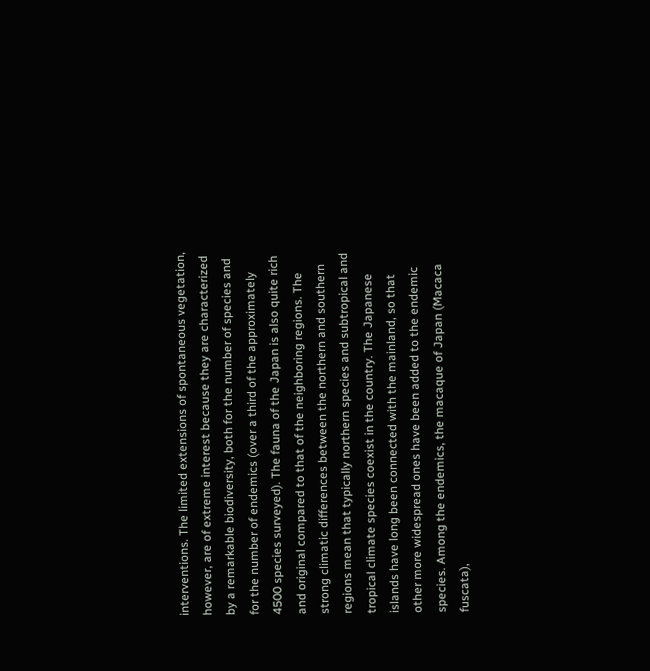interventions. The limited extensions of spontaneous vegetation, however, are of extreme interest because they are characterized by a remarkable biodiversity, both for the number of species and for the number of endemics (over a third of the approximately 4500 species surveyed). The fauna of the Japan is also quite rich and original compared to that of the neighboring regions. The strong climatic differences between the northern and southern regions mean that typically northern species and subtropical and tropical climate species coexist in the country. The Japanese islands have long been connected with the mainland, so that other more widespread ones have been added to the endemic species. Among the endemics, the macaque of Japan (Macaca fuscata),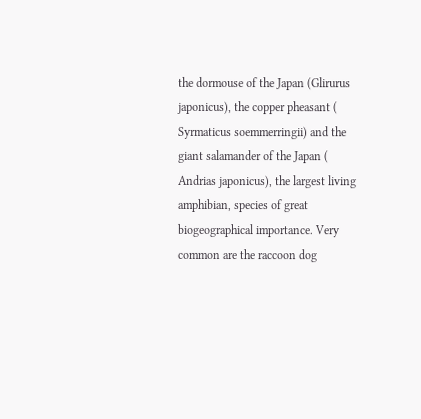the dormouse of the Japan (Glirurus japonicus), the copper pheasant ( Syrmaticus soemmerringii) and the giant salamander of the Japan ( Andrias japonicus), the largest living amphibian, species of great biogeographical importance. Very common are the raccoon dog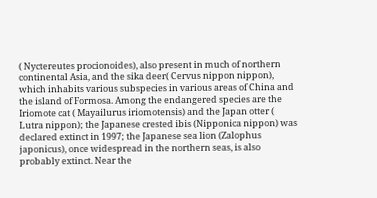( Nyctereutes procionoides), also present in much of northern continental Asia, and the sika deer( Cervus nippon nippon), which inhabits various subspecies in various areas of China and the island of Formosa. Among the endangered species are the Iriomote cat ( Mayailurus iriomotensis) and the Japan otter ( Lutra nippon); the Japanese crested ibis (Nipponica nippon) was declared extinct in 1997; the Japanese sea lion (Zalophus japonicus), once widespread in the northern seas, is also probably extinct. Near the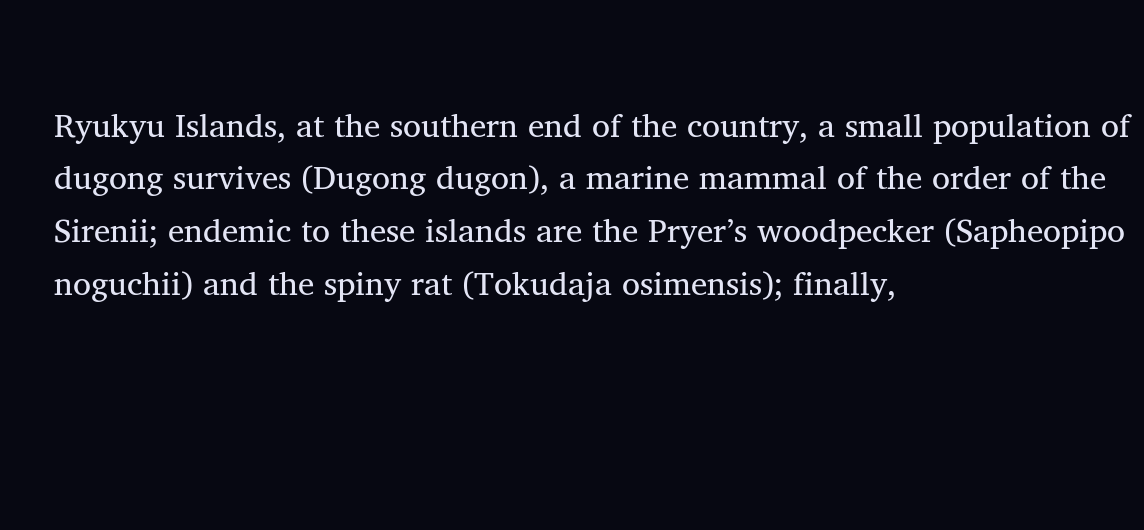Ryukyu Islands, at the southern end of the country, a small population of dugong survives (Dugong dugon), a marine mammal of the order of the Sirenii; endemic to these islands are the Pryer’s woodpecker (Sapheopipo noguchii) and the spiny rat (Tokudaja osimensis); finally,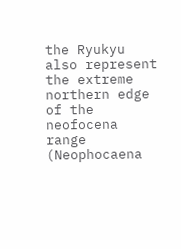the Ryukyu also represent the extreme northern edge of the neofocena range (Neophocaena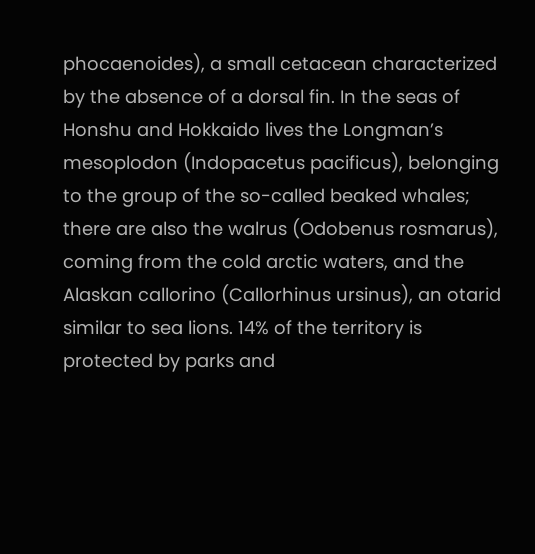phocaenoides), a small cetacean characterized by the absence of a dorsal fin. In the seas of Honshu and Hokkaido lives the Longman’s mesoplodon (Indopacetus pacificus), belonging to the group of the so-called beaked whales; there are also the walrus (Odobenus rosmarus), coming from the cold arctic waters, and the Alaskan callorino (Callorhinus ursinus), an otarid similar to sea lions. 14% of the territory is protected by parks and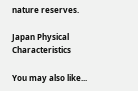nature reserves.

Japan Physical Characteristics

You may also like...